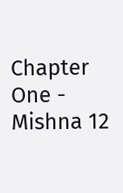Chapter One - Mishna 12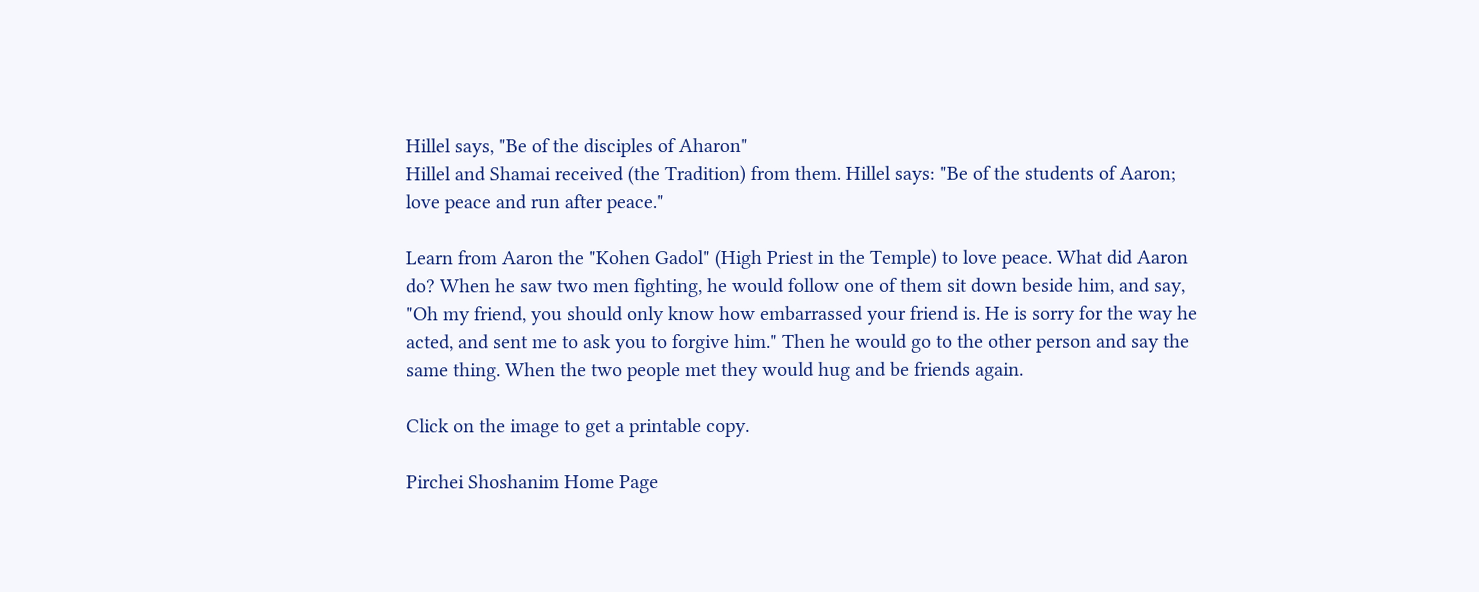Hillel says, "Be of the disciples of Aharon"
Hillel and Shamai received (the Tradition) from them. Hillel says: "Be of the students of Aaron; love peace and run after peace."

Learn from Aaron the "Kohen Gadol" (High Priest in the Temple) to love peace. What did Aaron do? When he saw two men fighting, he would follow one of them sit down beside him, and say, "Oh my friend, you should only know how embarrassed your friend is. He is sorry for the way he acted, and sent me to ask you to forgive him." Then he would go to the other person and say the same thing. When the two people met they would hug and be friends again.

Click on the image to get a printable copy.

Pirchei Shoshanim Home Page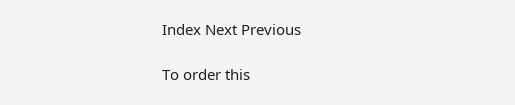Index Next Previous

To order this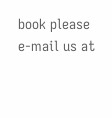book please e-mail us at